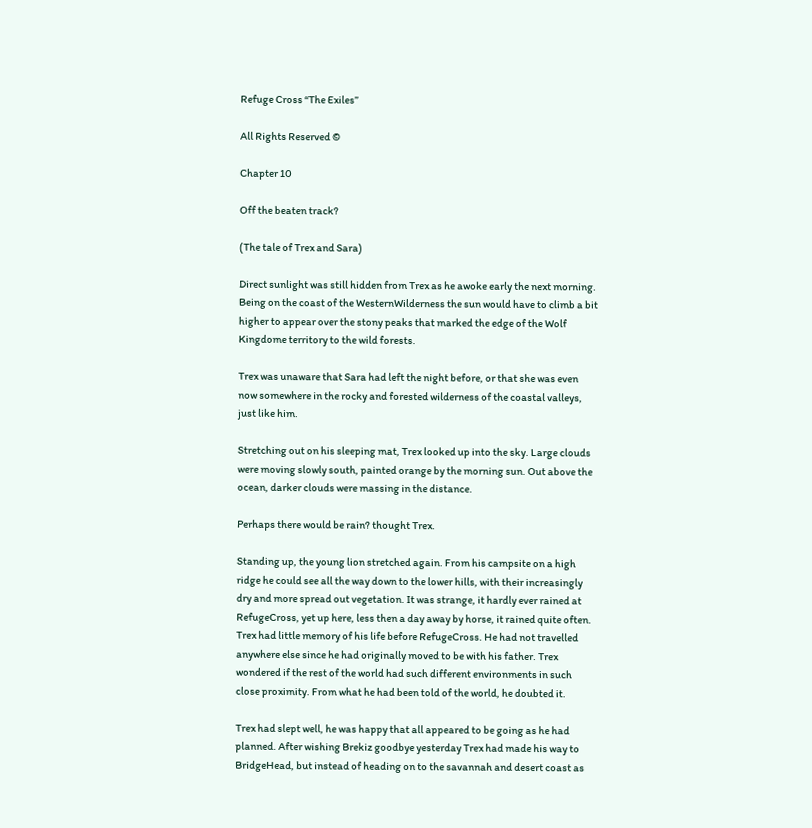Refuge Cross “The Exiles”

All Rights Reserved ©

Chapter 10

Off the beaten track?

(The tale of Trex and Sara)

Direct sunlight was still hidden from Trex as he awoke early the next morning. Being on the coast of the WesternWilderness the sun would have to climb a bit higher to appear over the stony peaks that marked the edge of the Wolf Kingdome territory to the wild forests.

Trex was unaware that Sara had left the night before, or that she was even now somewhere in the rocky and forested wilderness of the coastal valleys, just like him.

Stretching out on his sleeping mat, Trex looked up into the sky. Large clouds were moving slowly south, painted orange by the morning sun. Out above the ocean, darker clouds were massing in the distance.

Perhaps there would be rain? thought Trex.

Standing up, the young lion stretched again. From his campsite on a high ridge he could see all the way down to the lower hills, with their increasingly dry and more spread out vegetation. It was strange, it hardly ever rained at RefugeCross, yet up here, less then a day away by horse, it rained quite often. Trex had little memory of his life before RefugeCross. He had not travelled anywhere else since he had originally moved to be with his father. Trex wondered if the rest of the world had such different environments in such close proximity. From what he had been told of the world, he doubted it.

Trex had slept well, he was happy that all appeared to be going as he had planned. After wishing Brekiz goodbye yesterday Trex had made his way to BridgeHead, but instead of heading on to the savannah and desert coast as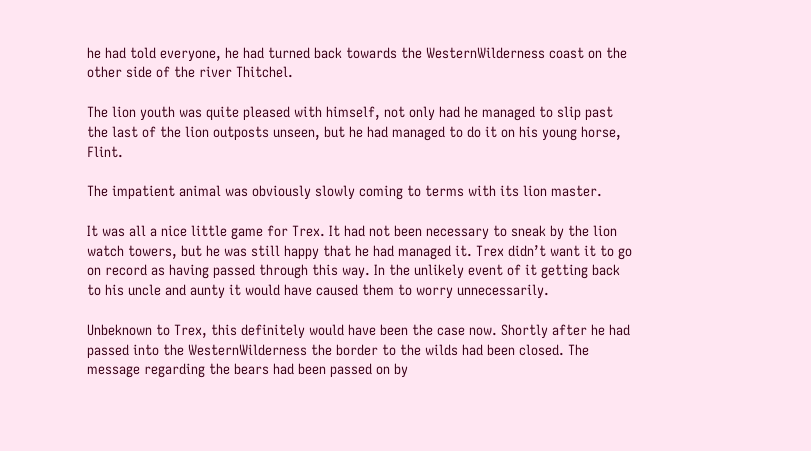he had told everyone, he had turned back towards the WesternWilderness coast on the other side of the river Thitchel.

The lion youth was quite pleased with himself, not only had he managed to slip past the last of the lion outposts unseen, but he had managed to do it on his young horse, Flint.

The impatient animal was obviously slowly coming to terms with its lion master.

It was all a nice little game for Trex. It had not been necessary to sneak by the lion watch towers, but he was still happy that he had managed it. Trex didn’t want it to go on record as having passed through this way. In the unlikely event of it getting back to his uncle and aunty it would have caused them to worry unnecessarily.

Unbeknown to Trex, this definitely would have been the case now. Shortly after he had passed into the WesternWilderness the border to the wilds had been closed. The message regarding the bears had been passed on by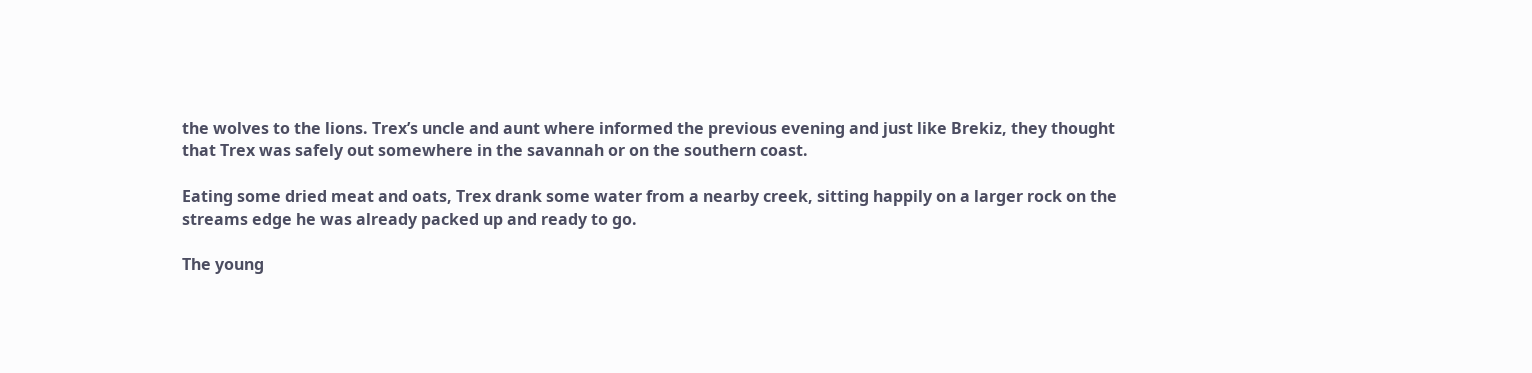the wolves to the lions. Trex’s uncle and aunt where informed the previous evening and just like Brekiz, they thought that Trex was safely out somewhere in the savannah or on the southern coast.

Eating some dried meat and oats, Trex drank some water from a nearby creek, sitting happily on a larger rock on the streams edge he was already packed up and ready to go.

The young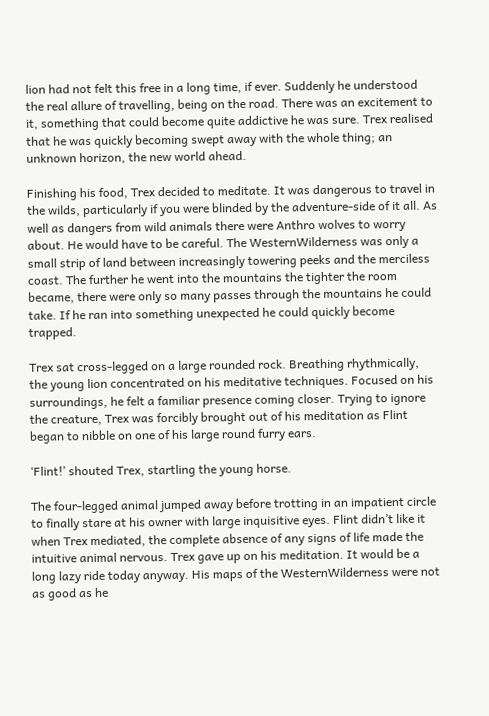lion had not felt this free in a long time, if ever. Suddenly he understood the real allure of travelling, being on the road. There was an excitement to it, something that could become quite addictive he was sure. Trex realised that he was quickly becoming swept away with the whole thing; an unknown horizon, the new world ahead.

Finishing his food, Trex decided to meditate. It was dangerous to travel in the wilds, particularly if you were blinded by the adventure-side of it all. As well as dangers from wild animals there were Anthro wolves to worry about. He would have to be careful. The WesternWilderness was only a small strip of land between increasingly towering peeks and the merciless coast. The further he went into the mountains the tighter the room became, there were only so many passes through the mountains he could take. If he ran into something unexpected he could quickly become trapped.

Trex sat cross-legged on a large rounded rock. Breathing rhythmically, the young lion concentrated on his meditative techniques. Focused on his surroundings, he felt a familiar presence coming closer. Trying to ignore the creature, Trex was forcibly brought out of his meditation as Flint began to nibble on one of his large round furry ears.

‘Flint!’ shouted Trex, startling the young horse.

The four-legged animal jumped away before trotting in an impatient circle to finally stare at his owner with large inquisitive eyes. Flint didn’t like it when Trex mediated, the complete absence of any signs of life made the intuitive animal nervous. Trex gave up on his meditation. It would be a long lazy ride today anyway. His maps of the WesternWilderness were not as good as he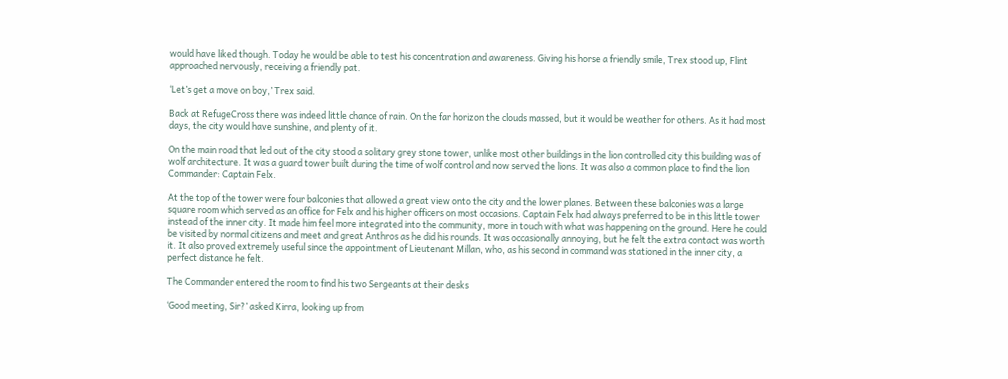would have liked though. Today he would be able to test his concentration and awareness. Giving his horse a friendly smile, Trex stood up, Flint approached nervously, receiving a friendly pat.

‘Let’s get a move on boy,’ Trex said.

Back at RefugeCross there was indeed little chance of rain. On the far horizon the clouds massed, but it would be weather for others. As it had most days, the city would have sunshine, and plenty of it.

On the main road that led out of the city stood a solitary grey stone tower, unlike most other buildings in the lion controlled city this building was of wolf architecture. It was a guard tower built during the time of wolf control and now served the lions. It was also a common place to find the lion Commander: Captain Felx.

At the top of the tower were four balconies that allowed a great view onto the city and the lower planes. Between these balconies was a large square room which served as an office for Felx and his higher officers on most occasions. Captain Felx had always preferred to be in this little tower instead of the inner city. It made him feel more integrated into the community, more in touch with what was happening on the ground. Here he could be visited by normal citizens and meet and great Anthros as he did his rounds. It was occasionally annoying, but he felt the extra contact was worth it. It also proved extremely useful since the appointment of Lieutenant Millan, who, as his second in command was stationed in the inner city, a perfect distance he felt.

The Commander entered the room to find his two Sergeants at their desks

‘Good meeting, Sir?’ asked Kirra, looking up from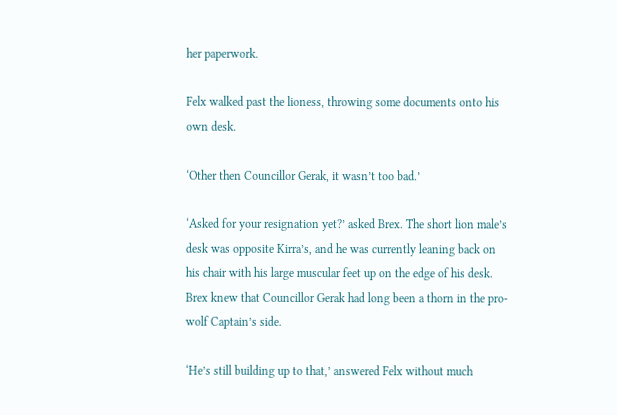her paperwork.

Felx walked past the lioness, throwing some documents onto his own desk.

‘Other then Councillor Gerak, it wasn’t too bad.’

‘Asked for your resignation yet?’ asked Brex. The short lion male’s desk was opposite Kirra’s, and he was currently leaning back on his chair with his large muscular feet up on the edge of his desk. Brex knew that Councillor Gerak had long been a thorn in the pro-wolf Captain’s side.

‘He’s still building up to that,’ answered Felx without much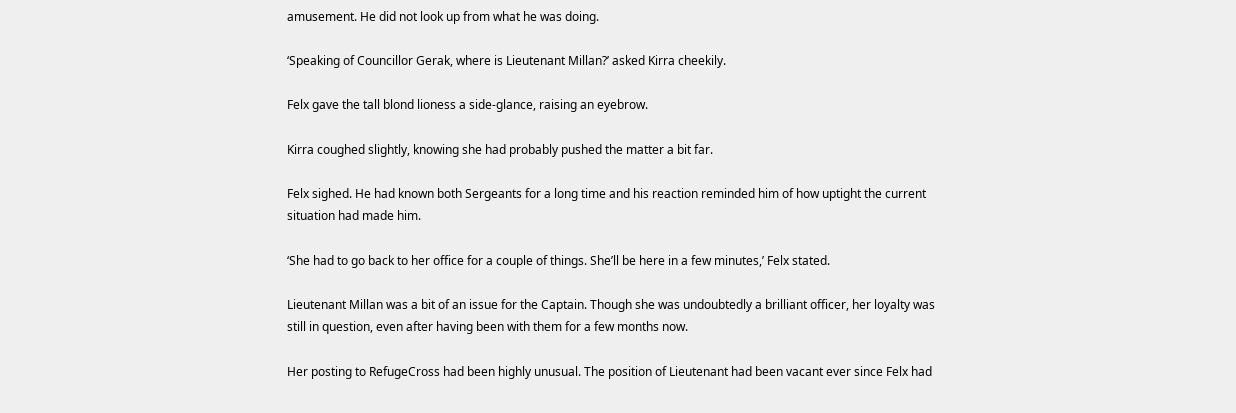amusement. He did not look up from what he was doing.

‘Speaking of Councillor Gerak, where is Lieutenant Millan?’ asked Kirra cheekily.

Felx gave the tall blond lioness a side-glance, raising an eyebrow.

Kirra coughed slightly, knowing she had probably pushed the matter a bit far.

Felx sighed. He had known both Sergeants for a long time and his reaction reminded him of how uptight the current situation had made him.

‘She had to go back to her office for a couple of things. She’ll be here in a few minutes,’ Felx stated.

Lieutenant Millan was a bit of an issue for the Captain. Though she was undoubtedly a brilliant officer, her loyalty was still in question, even after having been with them for a few months now.

Her posting to RefugeCross had been highly unusual. The position of Lieutenant had been vacant ever since Felx had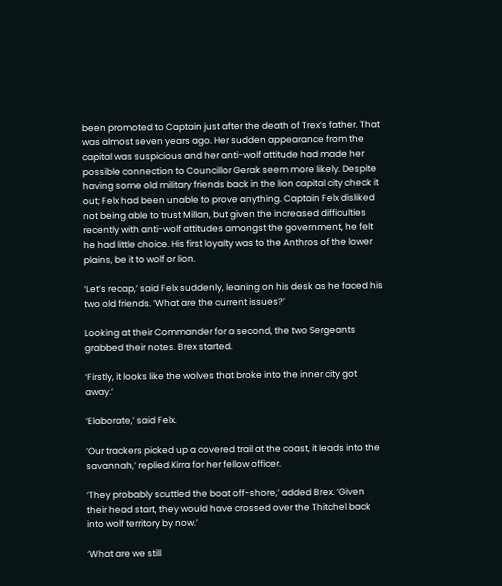been promoted to Captain just after the death of Trex’s father. That was almost seven years ago. Her sudden appearance from the capital was suspicious and her anti-wolf attitude had made her possible connection to Councillor Gerak seem more likely. Despite having some old military friends back in the lion capital city check it out; Felx had been unable to prove anything. Captain Felx disliked not being able to trust Millan, but given the increased difficulties recently with anti-wolf attitudes amongst the government, he felt he had little choice. His first loyalty was to the Anthros of the lower plains, be it to wolf or lion.

‘Let’s recap,’ said Felx suddenly, leaning on his desk as he faced his two old friends. ‘What are the current issues?’

Looking at their Commander for a second, the two Sergeants grabbed their notes. Brex started.

‘Firstly, it looks like the wolves that broke into the inner city got away.’

‘Elaborate,’ said Felx.

‘Our trackers picked up a covered trail at the coast, it leads into the savannah,’ replied Kirra for her fellow officer.

‘They probably scuttled the boat off-shore,’ added Brex. ‘Given their head start, they would have crossed over the Thitchel back into wolf territory by now.’

‘What are we still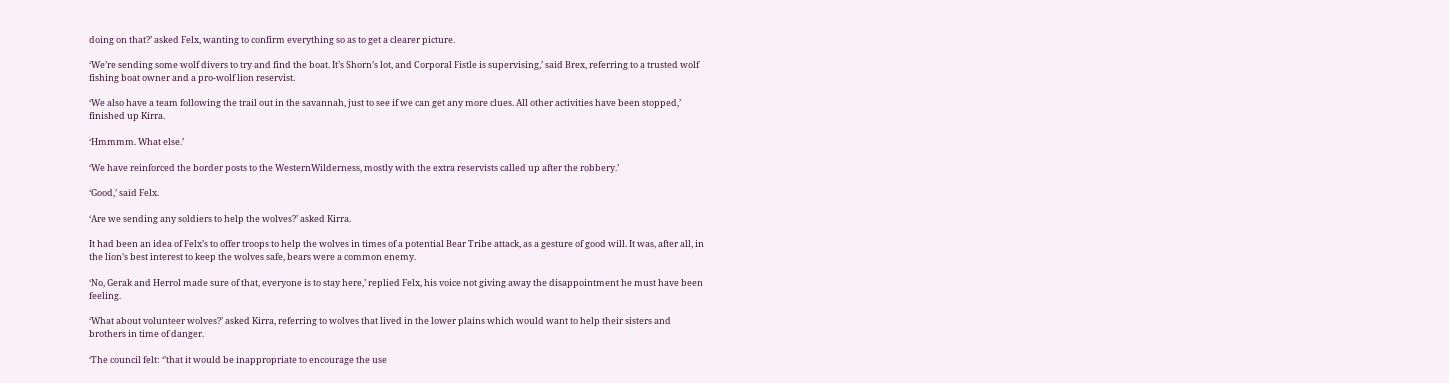doing on that?’ asked Felx, wanting to confirm everything so as to get a clearer picture.

‘We’re sending some wolf divers to try and find the boat. It’s Shorn’s lot, and Corporal Fistle is supervising,’ said Brex, referring to a trusted wolf fishing boat owner and a pro-wolf lion reservist.

‘We also have a team following the trail out in the savannah, just to see if we can get any more clues. All other activities have been stopped,’ finished up Kirra.

‘Hmmmm. What else.’

‘We have reinforced the border posts to the WesternWilderness, mostly with the extra reservists called up after the robbery.’

‘Good,’ said Felx.

‘Are we sending any soldiers to help the wolves?’ asked Kirra.

It had been an idea of Felx’s to offer troops to help the wolves in times of a potential Bear Tribe attack, as a gesture of good will. It was, after all, in the lion’s best interest to keep the wolves safe, bears were a common enemy.

‘No, Gerak and Herrol made sure of that, everyone is to stay here,’ replied Felx, his voice not giving away the disappointment he must have been feeling.

‘What about volunteer wolves?’ asked Kirra, referring to wolves that lived in the lower plains which would want to help their sisters and brothers in time of danger.

‘The council felt: ‘’that it would be inappropriate to encourage the use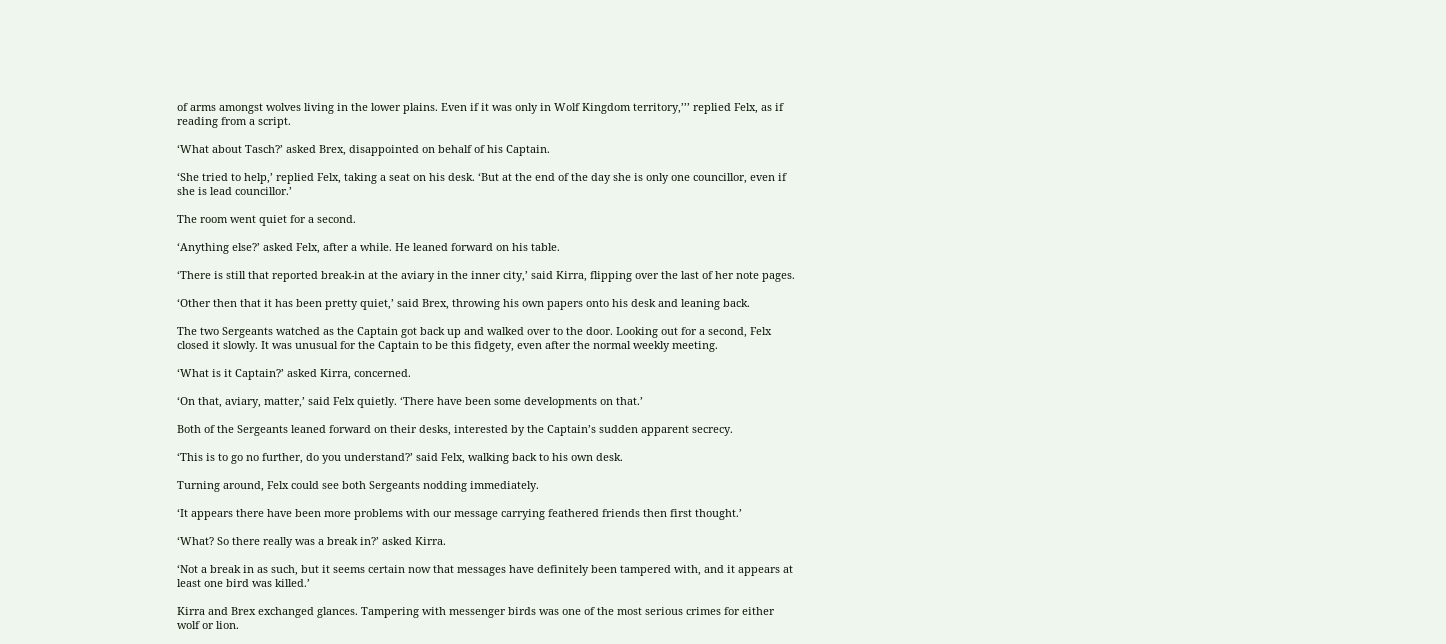of arms amongst wolves living in the lower plains. Even if it was only in Wolf Kingdom territory,’’’ replied Felx, as if reading from a script.

‘What about Tasch?’ asked Brex, disappointed on behalf of his Captain.

‘She tried to help,’ replied Felx, taking a seat on his desk. ‘But at the end of the day she is only one councillor, even if she is lead councillor.’

The room went quiet for a second.

‘Anything else?’ asked Felx, after a while. He leaned forward on his table.

‘There is still that reported break-in at the aviary in the inner city,’ said Kirra, flipping over the last of her note pages.

‘Other then that it has been pretty quiet,’ said Brex, throwing his own papers onto his desk and leaning back.

The two Sergeants watched as the Captain got back up and walked over to the door. Looking out for a second, Felx closed it slowly. It was unusual for the Captain to be this fidgety, even after the normal weekly meeting.

‘What is it Captain?’ asked Kirra, concerned.

‘On that, aviary, matter,’ said Felx quietly. ‘There have been some developments on that.’

Both of the Sergeants leaned forward on their desks, interested by the Captain’s sudden apparent secrecy.

‘This is to go no further, do you understand?’ said Felx, walking back to his own desk.

Turning around, Felx could see both Sergeants nodding immediately.

‘It appears there have been more problems with our message carrying feathered friends then first thought.’

‘What? So there really was a break in?’ asked Kirra.

‘Not a break in as such, but it seems certain now that messages have definitely been tampered with, and it appears at least one bird was killed.’

Kirra and Brex exchanged glances. Tampering with messenger birds was one of the most serious crimes for either wolf or lion.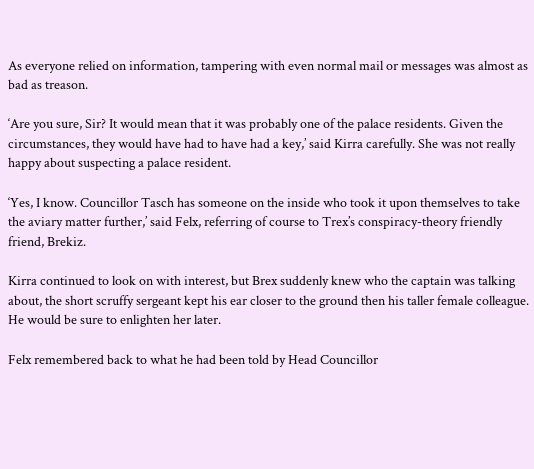As everyone relied on information, tampering with even normal mail or messages was almost as bad as treason.

‘Are you sure, Sir? It would mean that it was probably one of the palace residents. Given the circumstances, they would have had to have had a key,’ said Kirra carefully. She was not really happy about suspecting a palace resident.

‘Yes, I know. Councillor Tasch has someone on the inside who took it upon themselves to take the aviary matter further,’ said Felx, referring of course to Trex’s conspiracy-theory friendly friend, Brekiz.

Kirra continued to look on with interest, but Brex suddenly knew who the captain was talking about, the short scruffy sergeant kept his ear closer to the ground then his taller female colleague. He would be sure to enlighten her later.

Felx remembered back to what he had been told by Head Councillor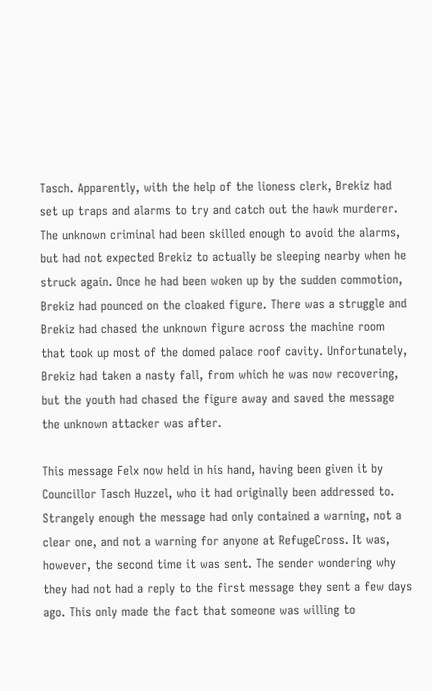Tasch. Apparently, with the help of the lioness clerk, Brekiz had set up traps and alarms to try and catch out the hawk murderer. The unknown criminal had been skilled enough to avoid the alarms, but had not expected Brekiz to actually be sleeping nearby when he struck again. Once he had been woken up by the sudden commotion, Brekiz had pounced on the cloaked figure. There was a struggle and Brekiz had chased the unknown figure across the machine room that took up most of the domed palace roof cavity. Unfortunately, Brekiz had taken a nasty fall, from which he was now recovering, but the youth had chased the figure away and saved the message the unknown attacker was after.

This message Felx now held in his hand, having been given it by Councillor Tasch Huzzel, who it had originally been addressed to. Strangely enough the message had only contained a warning, not a clear one, and not a warning for anyone at RefugeCross. It was, however, the second time it was sent. The sender wondering why they had not had a reply to the first message they sent a few days ago. This only made the fact that someone was willing to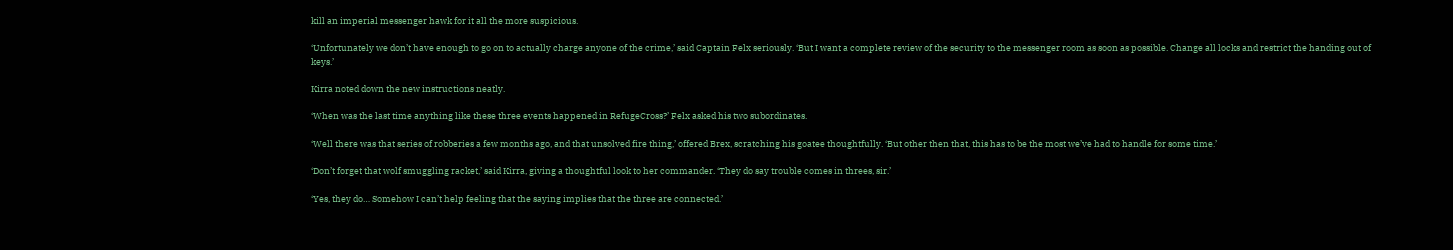kill an imperial messenger hawk for it all the more suspicious.

‘Unfortunately we don’t have enough to go on to actually charge anyone of the crime,’ said Captain Felx seriously. ‘But I want a complete review of the security to the messenger room as soon as possible. Change all locks and restrict the handing out of keys.’

Kirra noted down the new instructions neatly.

‘When was the last time anything like these three events happened in RefugeCross?’ Felx asked his two subordinates.

‘Well there was that series of robberies a few months ago, and that unsolved fire thing,’ offered Brex, scratching his goatee thoughtfully. ‘But other then that, this has to be the most we’ve had to handle for some time.’

‘Don’t forget that wolf smuggling racket,’ said Kirra, giving a thoughtful look to her commander. ‘They do say trouble comes in threes, sir.’

‘Yes, they do… Somehow I can’t help feeling that the saying implies that the three are connected.’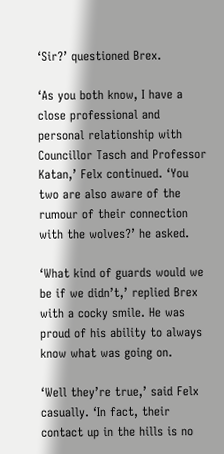‘Sir?’ questioned Brex.

‘As you both know, I have a close professional and personal relationship with Councillor Tasch and Professor Katan,’ Felx continued. ‘You two are also aware of the rumour of their connection with the wolves?’ he asked.

‘What kind of guards would we be if we didn’t,’ replied Brex with a cocky smile. He was proud of his ability to always know what was going on.

‘Well they’re true,’ said Felx casually. ‘In fact, their contact up in the hills is no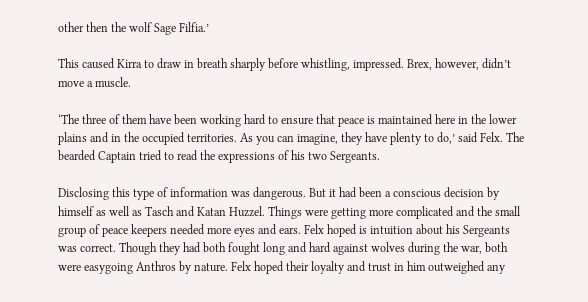other then the wolf Sage Filfia.’

This caused Kirra to draw in breath sharply before whistling, impressed. Brex, however, didn’t move a muscle.

‘The three of them have been working hard to ensure that peace is maintained here in the lower plains and in the occupied territories. As you can imagine, they have plenty to do,’ said Felx. The bearded Captain tried to read the expressions of his two Sergeants.

Disclosing this type of information was dangerous. But it had been a conscious decision by himself as well as Tasch and Katan Huzzel. Things were getting more complicated and the small group of peace keepers needed more eyes and ears. Felx hoped is intuition about his Sergeants was correct. Though they had both fought long and hard against wolves during the war, both were easygoing Anthros by nature. Felx hoped their loyalty and trust in him outweighed any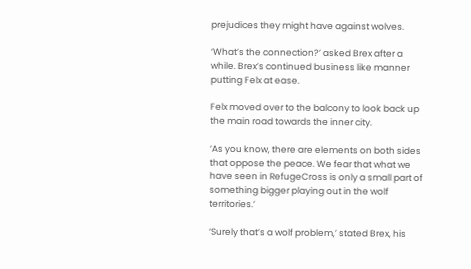prejudices they might have against wolves.

‘What’s the connection?’ asked Brex after a while. Brex’s continued business like manner putting Felx at ease.

Felx moved over to the balcony to look back up the main road towards the inner city.

‘As you know, there are elements on both sides that oppose the peace. We fear that what we have seen in RefugeCross is only a small part of something bigger playing out in the wolf territories.’

‘Surely that’s a wolf problem,’ stated Brex, his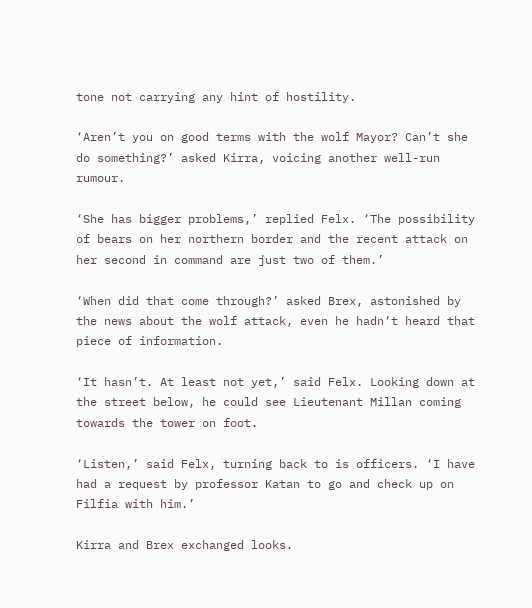tone not carrying any hint of hostility.

‘Aren’t you on good terms with the wolf Mayor? Can’t she do something?’ asked Kirra, voicing another well-run rumour.

‘She has bigger problems,’ replied Felx. ‘The possibility of bears on her northern border and the recent attack on her second in command are just two of them.’

‘When did that come through?’ asked Brex, astonished by the news about the wolf attack, even he hadn’t heard that piece of information.

‘It hasn’t. At least not yet,’ said Felx. Looking down at the street below, he could see Lieutenant Millan coming towards the tower on foot.

‘Listen,’ said Felx, turning back to is officers. ‘I have had a request by professor Katan to go and check up on Filfia with him.’

Kirra and Brex exchanged looks.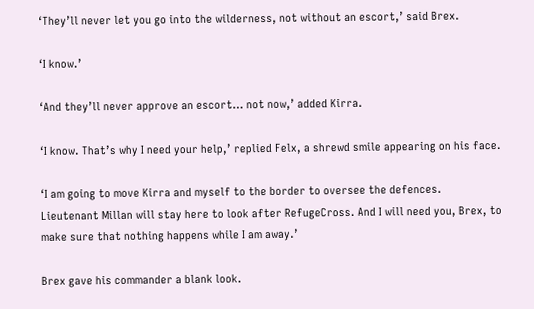‘They’ll never let you go into the wilderness, not without an escort,’ said Brex.

‘I know.’

‘And they’ll never approve an escort… not now,’ added Kirra.

‘I know. That’s why I need your help,’ replied Felx, a shrewd smile appearing on his face.

‘I am going to move Kirra and myself to the border to oversee the defences. Lieutenant Millan will stay here to look after RefugeCross. And I will need you, Brex, to make sure that nothing happens while I am away.’

Brex gave his commander a blank look.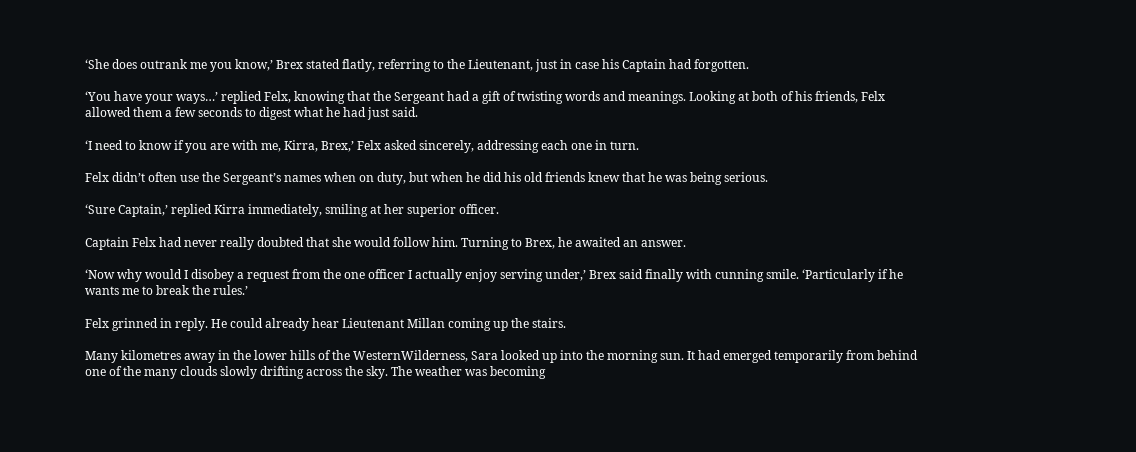‘She does outrank me you know,’ Brex stated flatly, referring to the Lieutenant, just in case his Captain had forgotten.

‘You have your ways…’ replied Felx, knowing that the Sergeant had a gift of twisting words and meanings. Looking at both of his friends, Felx allowed them a few seconds to digest what he had just said.

‘I need to know if you are with me, Kirra, Brex,’ Felx asked sincerely, addressing each one in turn.

Felx didn’t often use the Sergeant’s names when on duty, but when he did his old friends knew that he was being serious.

‘Sure Captain,’ replied Kirra immediately, smiling at her superior officer.

Captain Felx had never really doubted that she would follow him. Turning to Brex, he awaited an answer.

‘Now why would I disobey a request from the one officer I actually enjoy serving under,’ Brex said finally with cunning smile. ‘Particularly if he wants me to break the rules.’

Felx grinned in reply. He could already hear Lieutenant Millan coming up the stairs.

Many kilometres away in the lower hills of the WesternWilderness, Sara looked up into the morning sun. It had emerged temporarily from behind one of the many clouds slowly drifting across the sky. The weather was becoming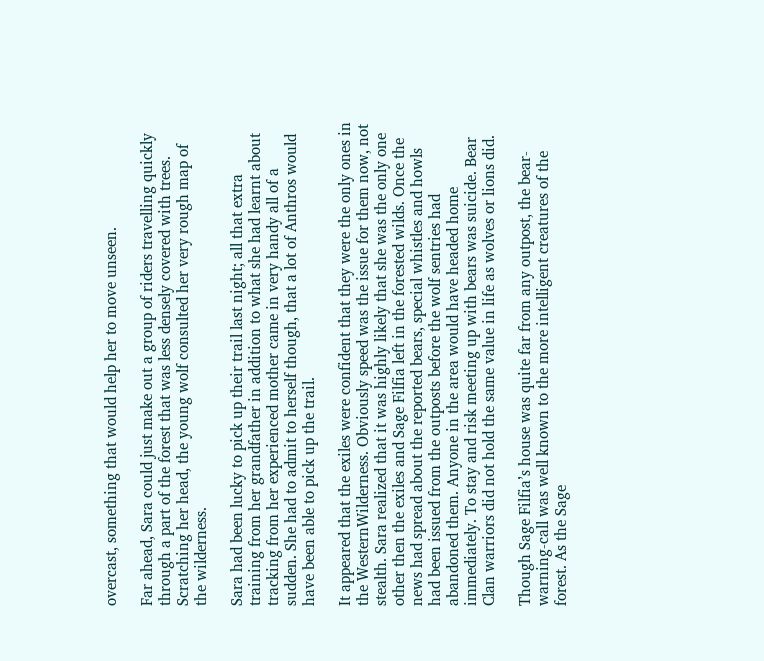overcast, something that would help her to move unseen.

Far ahead, Sara could just make out a group of riders travelling quickly through a part of the forest that was less densely covered with trees. Scratching her head, the young wolf consulted her very rough map of the wilderness.

Sara had been lucky to pick up their trail last night; all that extra training from her grandfather in addition to what she had learnt about tracking from her experienced mother came in very handy all of a sudden. She had to admit to herself though, that a lot of Anthros would have been able to pick up the trail.

It appeared that the exiles were confident that they were the only ones in the WesternWilderness. Obviously speed was the issue for them now, not stealth. Sara realized that it was highly likely that she was the only one other then the exiles and Sage Filfia left in the forested wilds. Once the news had spread about the reported bears, special whistles and howls had been issued from the outposts before the wolf sentries had abandoned them. Anyone in the area would have headed home immediately. To stay and risk meeting up with bears was suicide. Bear Clan warriors did not hold the same value in life as wolves or lions did.

Though Sage Filfia’s house was quite far from any outpost, the bear-warning-call was well known to the more intelligent creatures of the forest. As the Sage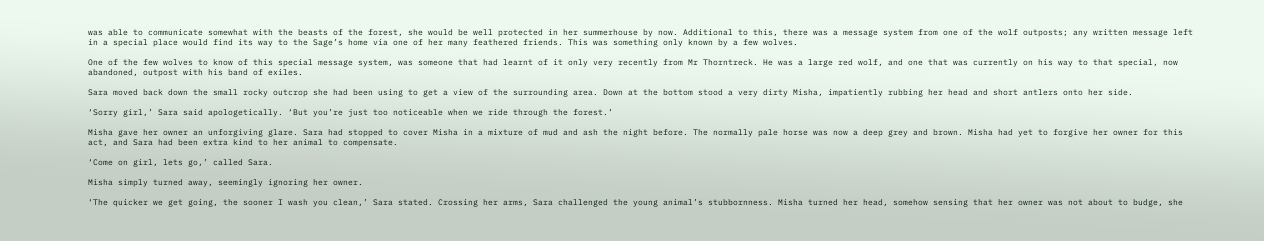was able to communicate somewhat with the beasts of the forest, she would be well protected in her summerhouse by now. Additional to this, there was a message system from one of the wolf outposts; any written message left in a special place would find its way to the Sage’s home via one of her many feathered friends. This was something only known by a few wolves.

One of the few wolves to know of this special message system, was someone that had learnt of it only very recently from Mr Thorntreck. He was a large red wolf, and one that was currently on his way to that special, now abandoned, outpost with his band of exiles.

Sara moved back down the small rocky outcrop she had been using to get a view of the surrounding area. Down at the bottom stood a very dirty Misha, impatiently rubbing her head and short antlers onto her side.

‘Sorry girl,’ Sara said apologetically. ‘But you’re just too noticeable when we ride through the forest.’

Misha gave her owner an unforgiving glare. Sara had stopped to cover Misha in a mixture of mud and ash the night before. The normally pale horse was now a deep grey and brown. Misha had yet to forgive her owner for this act, and Sara had been extra kind to her animal to compensate.

‘Come on girl, lets go,’ called Sara.

Misha simply turned away, seemingly ignoring her owner.

‘The quicker we get going, the sooner I wash you clean,’ Sara stated. Crossing her arms, Sara challenged the young animal’s stubbornness. Misha turned her head, somehow sensing that her owner was not about to budge, she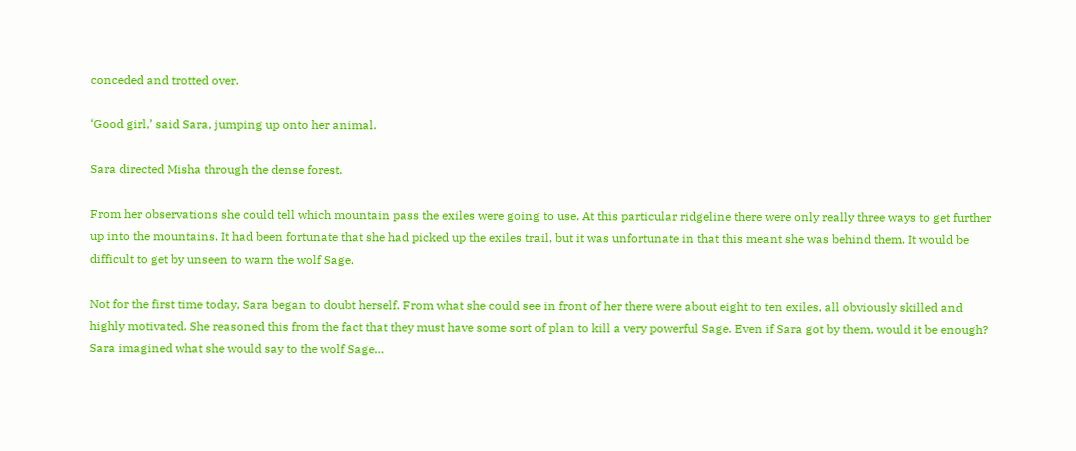conceded and trotted over.

‘Good girl,’ said Sara, jumping up onto her animal.

Sara directed Misha through the dense forest.

From her observations she could tell which mountain pass the exiles were going to use. At this particular ridgeline there were only really three ways to get further up into the mountains. It had been fortunate that she had picked up the exiles trail, but it was unfortunate in that this meant she was behind them. It would be difficult to get by unseen to warn the wolf Sage.

Not for the first time today, Sara began to doubt herself. From what she could see in front of her there were about eight to ten exiles, all obviously skilled and highly motivated. She reasoned this from the fact that they must have some sort of plan to kill a very powerful Sage. Even if Sara got by them, would it be enough? Sara imagined what she would say to the wolf Sage…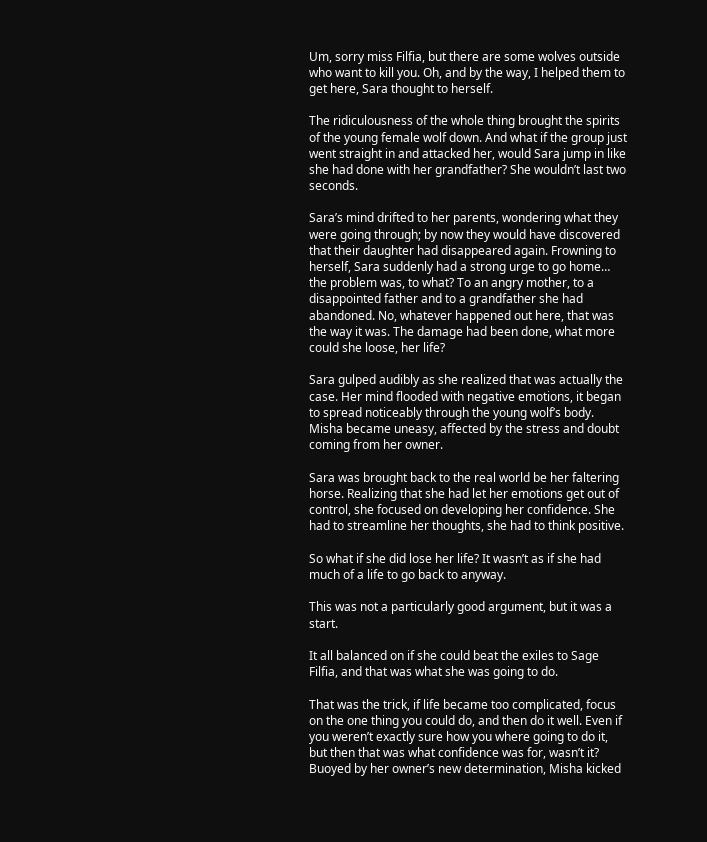Um, sorry miss Filfia, but there are some wolves outside who want to kill you. Oh, and by the way, I helped them to get here, Sara thought to herself.

The ridiculousness of the whole thing brought the spirits of the young female wolf down. And what if the group just went straight in and attacked her, would Sara jump in like she had done with her grandfather? She wouldn’t last two seconds.

Sara’s mind drifted to her parents, wondering what they were going through; by now they would have discovered that their daughter had disappeared again. Frowning to herself, Sara suddenly had a strong urge to go home… the problem was, to what? To an angry mother, to a disappointed father and to a grandfather she had abandoned. No, whatever happened out here, that was the way it was. The damage had been done, what more could she loose, her life?

Sara gulped audibly as she realized that was actually the case. Her mind flooded with negative emotions, it began to spread noticeably through the young wolf’s body. Misha became uneasy, affected by the stress and doubt coming from her owner.

Sara was brought back to the real world be her faltering horse. Realizing that she had let her emotions get out of control, she focused on developing her confidence. She had to streamline her thoughts, she had to think positive.

So what if she did lose her life? It wasn’t as if she had much of a life to go back to anyway.

This was not a particularly good argument, but it was a start.

It all balanced on if she could beat the exiles to Sage Filfia, and that was what she was going to do.

That was the trick, if life became too complicated, focus on the one thing you could do, and then do it well. Even if you weren’t exactly sure how you where going to do it, but then that was what confidence was for, wasn’t it? Buoyed by her owner’s new determination, Misha kicked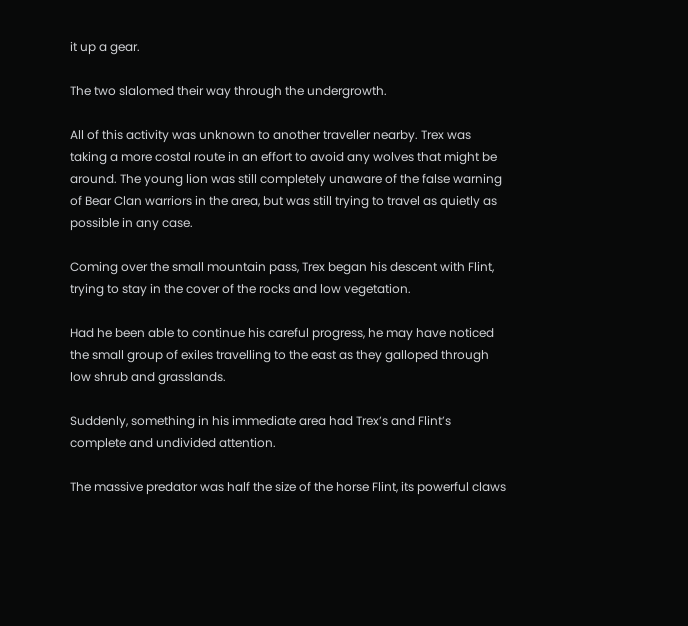it up a gear.

The two slalomed their way through the undergrowth.

All of this activity was unknown to another traveller nearby. Trex was taking a more costal route in an effort to avoid any wolves that might be around. The young lion was still completely unaware of the false warning of Bear Clan warriors in the area, but was still trying to travel as quietly as possible in any case.

Coming over the small mountain pass, Trex began his descent with Flint, trying to stay in the cover of the rocks and low vegetation.

Had he been able to continue his careful progress, he may have noticed the small group of exiles travelling to the east as they galloped through low shrub and grasslands.

Suddenly, something in his immediate area had Trex’s and Flint’s complete and undivided attention.

The massive predator was half the size of the horse Flint, its powerful claws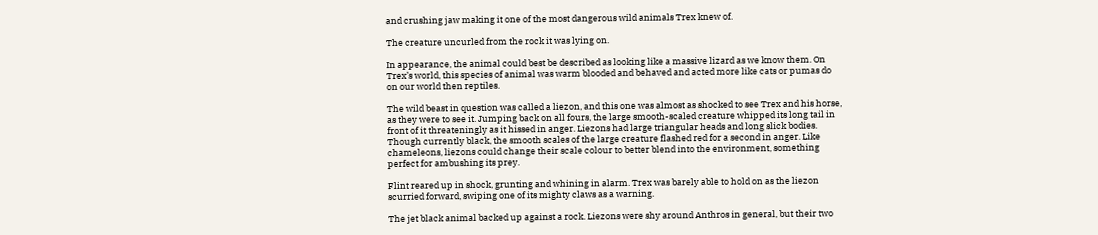and crushing jaw making it one of the most dangerous wild animals Trex knew of.

The creature uncurled from the rock it was lying on.

In appearance, the animal could best be described as looking like a massive lizard as we know them. On Trex’s world, this species of animal was warm blooded and behaved and acted more like cats or pumas do on our world then reptiles.

The wild beast in question was called a liezon, and this one was almost as shocked to see Trex and his horse, as they were to see it. Jumping back on all fours, the large smooth-scaled creature whipped its long tail in front of it threateningly as it hissed in anger. Liezons had large triangular heads and long slick bodies. Though currently black, the smooth scales of the large creature flashed red for a second in anger. Like chameleons, liezons could change their scale colour to better blend into the environment, something perfect for ambushing its prey.

Flint reared up in shock, grunting and whining in alarm. Trex was barely able to hold on as the liezon scurried forward, swiping one of its mighty claws as a warning.

The jet black animal backed up against a rock. Liezons were shy around Anthros in general, but their two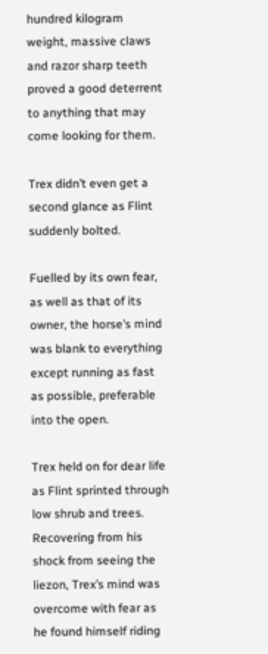hundred kilogram weight, massive claws and razor sharp teeth proved a good deterrent to anything that may come looking for them.

Trex didn’t even get a second glance as Flint suddenly bolted.

Fuelled by its own fear, as well as that of its owner, the horse’s mind was blank to everything except running as fast as possible, preferable into the open.

Trex held on for dear life as Flint sprinted through low shrub and trees. Recovering from his shock from seeing the liezon, Trex’s mind was overcome with fear as he found himself riding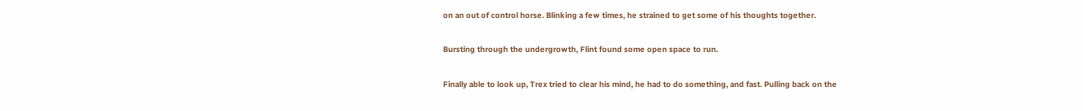on an out of control horse. Blinking a few times, he strained to get some of his thoughts together.

Bursting through the undergrowth, Flint found some open space to run.

Finally able to look up, Trex tried to clear his mind, he had to do something, and fast. Pulling back on the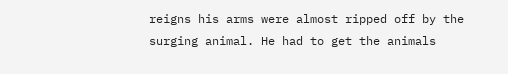reigns his arms were almost ripped off by the surging animal. He had to get the animals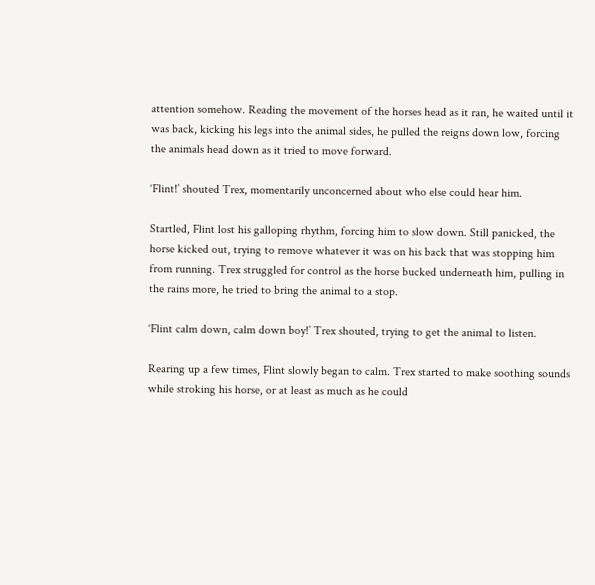attention somehow. Reading the movement of the horses head as it ran, he waited until it was back, kicking his legs into the animal sides, he pulled the reigns down low, forcing the animals head down as it tried to move forward.

‘Flint!’ shouted Trex, momentarily unconcerned about who else could hear him.

Startled, Flint lost his galloping rhythm, forcing him to slow down. Still panicked, the horse kicked out, trying to remove whatever it was on his back that was stopping him from running. Trex struggled for control as the horse bucked underneath him, pulling in the rains more, he tried to bring the animal to a stop.

‘Flint calm down, calm down boy!’ Trex shouted, trying to get the animal to listen.

Rearing up a few times, Flint slowly began to calm. Trex started to make soothing sounds while stroking his horse, or at least as much as he could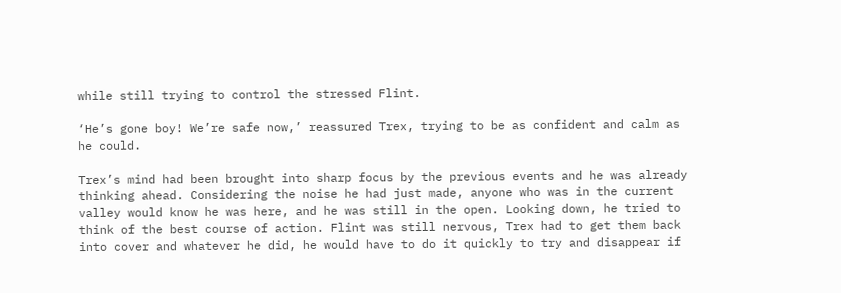while still trying to control the stressed Flint.

‘He’s gone boy! We’re safe now,’ reassured Trex, trying to be as confident and calm as he could.

Trex’s mind had been brought into sharp focus by the previous events and he was already thinking ahead. Considering the noise he had just made, anyone who was in the current valley would know he was here, and he was still in the open. Looking down, he tried to think of the best course of action. Flint was still nervous, Trex had to get them back into cover and whatever he did, he would have to do it quickly to try and disappear if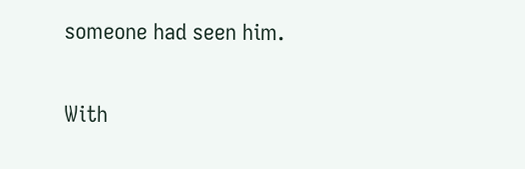someone had seen him.

With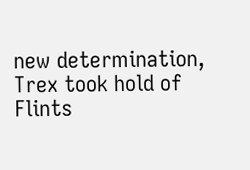new determination, Trex took hold of Flints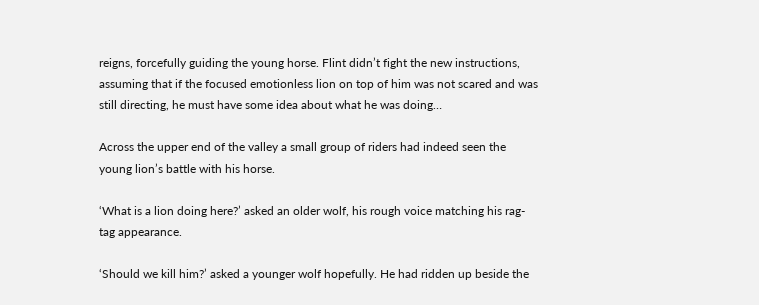reigns, forcefully guiding the young horse. Flint didn’t fight the new instructions, assuming that if the focused emotionless lion on top of him was not scared and was still directing, he must have some idea about what he was doing…

Across the upper end of the valley a small group of riders had indeed seen the young lion’s battle with his horse.

‘What is a lion doing here?’ asked an older wolf, his rough voice matching his rag-tag appearance.

‘Should we kill him?’ asked a younger wolf hopefully. He had ridden up beside the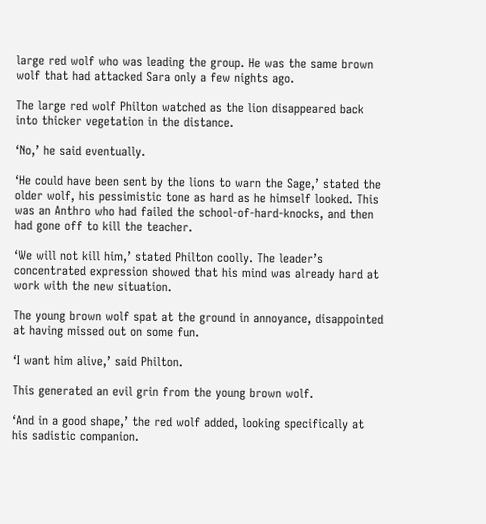large red wolf who was leading the group. He was the same brown wolf that had attacked Sara only a few nights ago.

The large red wolf Philton watched as the lion disappeared back into thicker vegetation in the distance.

‘No,’ he said eventually.

‘He could have been sent by the lions to warn the Sage,’ stated the older wolf, his pessimistic tone as hard as he himself looked. This was an Anthro who had failed the school-of-hard-knocks, and then had gone off to kill the teacher.

‘We will not kill him,’ stated Philton coolly. The leader’s concentrated expression showed that his mind was already hard at work with the new situation.

The young brown wolf spat at the ground in annoyance, disappointed at having missed out on some fun.

‘I want him alive,’ said Philton.

This generated an evil grin from the young brown wolf.

‘And in a good shape,’ the red wolf added, looking specifically at his sadistic companion.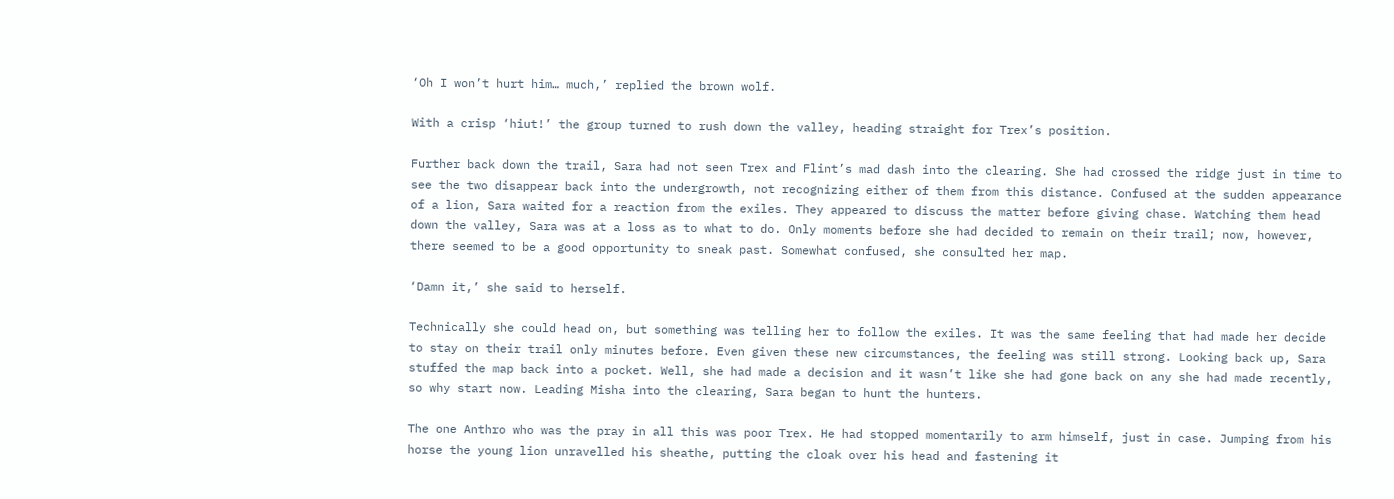‘Oh I won’t hurt him… much,’ replied the brown wolf.

With a crisp ‘hiut!’ the group turned to rush down the valley, heading straight for Trex’s position.

Further back down the trail, Sara had not seen Trex and Flint’s mad dash into the clearing. She had crossed the ridge just in time to see the two disappear back into the undergrowth, not recognizing either of them from this distance. Confused at the sudden appearance of a lion, Sara waited for a reaction from the exiles. They appeared to discuss the matter before giving chase. Watching them head down the valley, Sara was at a loss as to what to do. Only moments before she had decided to remain on their trail; now, however, there seemed to be a good opportunity to sneak past. Somewhat confused, she consulted her map.

‘Damn it,’ she said to herself.

Technically she could head on, but something was telling her to follow the exiles. It was the same feeling that had made her decide to stay on their trail only minutes before. Even given these new circumstances, the feeling was still strong. Looking back up, Sara stuffed the map back into a pocket. Well, she had made a decision and it wasn’t like she had gone back on any she had made recently, so why start now. Leading Misha into the clearing, Sara began to hunt the hunters.

The one Anthro who was the pray in all this was poor Trex. He had stopped momentarily to arm himself, just in case. Jumping from his horse the young lion unravelled his sheathe, putting the cloak over his head and fastening it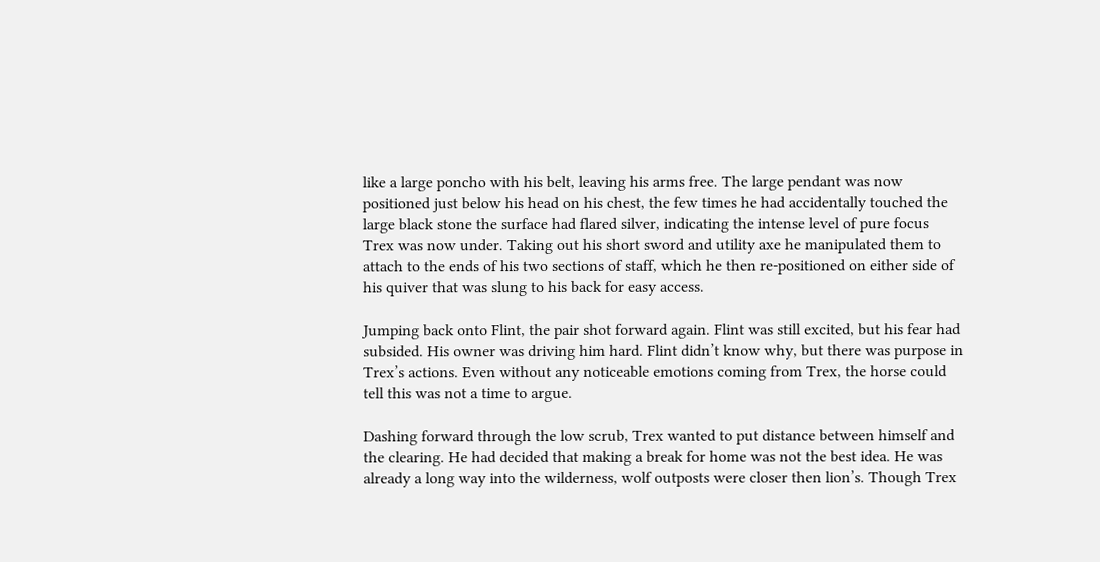like a large poncho with his belt, leaving his arms free. The large pendant was now positioned just below his head on his chest, the few times he had accidentally touched the large black stone the surface had flared silver, indicating the intense level of pure focus Trex was now under. Taking out his short sword and utility axe he manipulated them to attach to the ends of his two sections of staff, which he then re-positioned on either side of his quiver that was slung to his back for easy access.

Jumping back onto Flint, the pair shot forward again. Flint was still excited, but his fear had subsided. His owner was driving him hard. Flint didn’t know why, but there was purpose in Trex’s actions. Even without any noticeable emotions coming from Trex, the horse could tell this was not a time to argue.

Dashing forward through the low scrub, Trex wanted to put distance between himself and the clearing. He had decided that making a break for home was not the best idea. He was already a long way into the wilderness, wolf outposts were closer then lion’s. Though Trex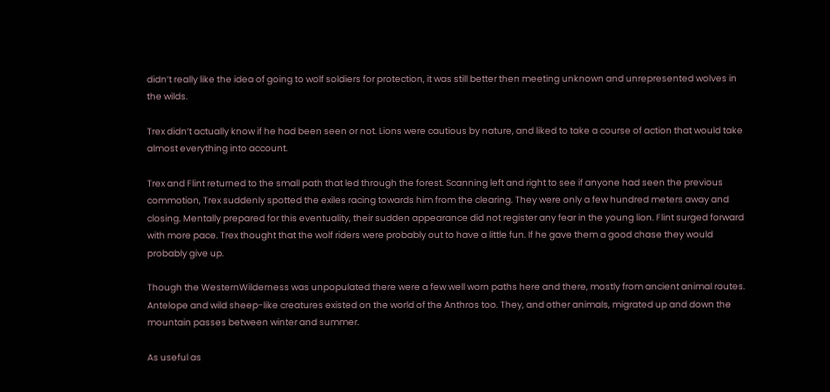didn’t really like the idea of going to wolf soldiers for protection, it was still better then meeting unknown and unrepresented wolves in the wilds.

Trex didn’t actually know if he had been seen or not. Lions were cautious by nature, and liked to take a course of action that would take almost everything into account.

Trex and Flint returned to the small path that led through the forest. Scanning left and right to see if anyone had seen the previous commotion, Trex suddenly spotted the exiles racing towards him from the clearing. They were only a few hundred meters away and closing. Mentally prepared for this eventuality, their sudden appearance did not register any fear in the young lion. Flint surged forward with more pace. Trex thought that the wolf riders were probably out to have a little fun. If he gave them a good chase they would probably give up.

Though the WesternWilderness was unpopulated there were a few well worn paths here and there, mostly from ancient animal routes. Antelope and wild sheep-like creatures existed on the world of the Anthros too. They, and other animals, migrated up and down the mountain passes between winter and summer.

As useful as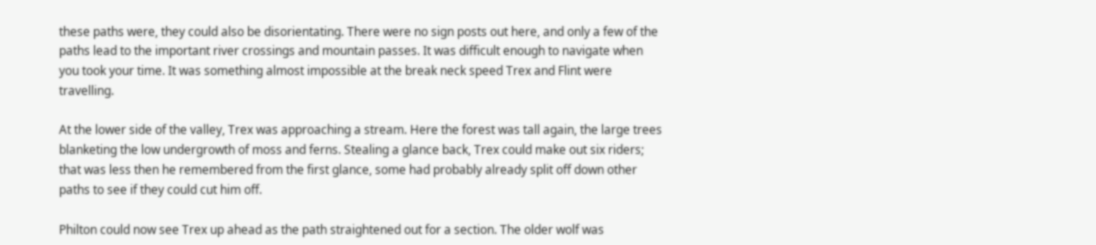these paths were, they could also be disorientating. There were no sign posts out here, and only a few of the paths lead to the important river crossings and mountain passes. It was difficult enough to navigate when you took your time. It was something almost impossible at the break neck speed Trex and Flint were travelling.

At the lower side of the valley, Trex was approaching a stream. Here the forest was tall again, the large trees blanketing the low undergrowth of moss and ferns. Stealing a glance back, Trex could make out six riders; that was less then he remembered from the first glance, some had probably already split off down other paths to see if they could cut him off.

Philton could now see Trex up ahead as the path straightened out for a section. The older wolf was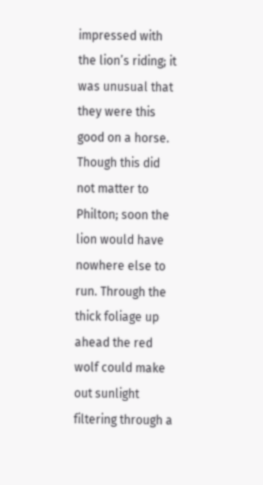impressed with the lion’s riding; it was unusual that they were this good on a horse. Though this did not matter to Philton; soon the lion would have nowhere else to run. Through the thick foliage up ahead the red wolf could make out sunlight filtering through a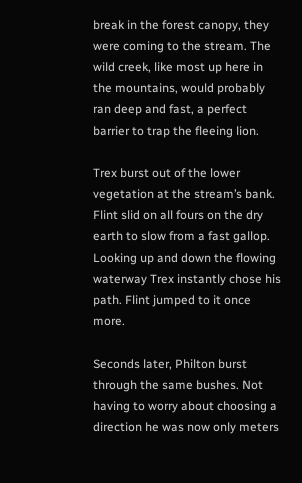break in the forest canopy, they were coming to the stream. The wild creek, like most up here in the mountains, would probably ran deep and fast, a perfect barrier to trap the fleeing lion.

Trex burst out of the lower vegetation at the stream’s bank. Flint slid on all fours on the dry earth to slow from a fast gallop. Looking up and down the flowing waterway Trex instantly chose his path. Flint jumped to it once more.

Seconds later, Philton burst through the same bushes. Not having to worry about choosing a direction he was now only meters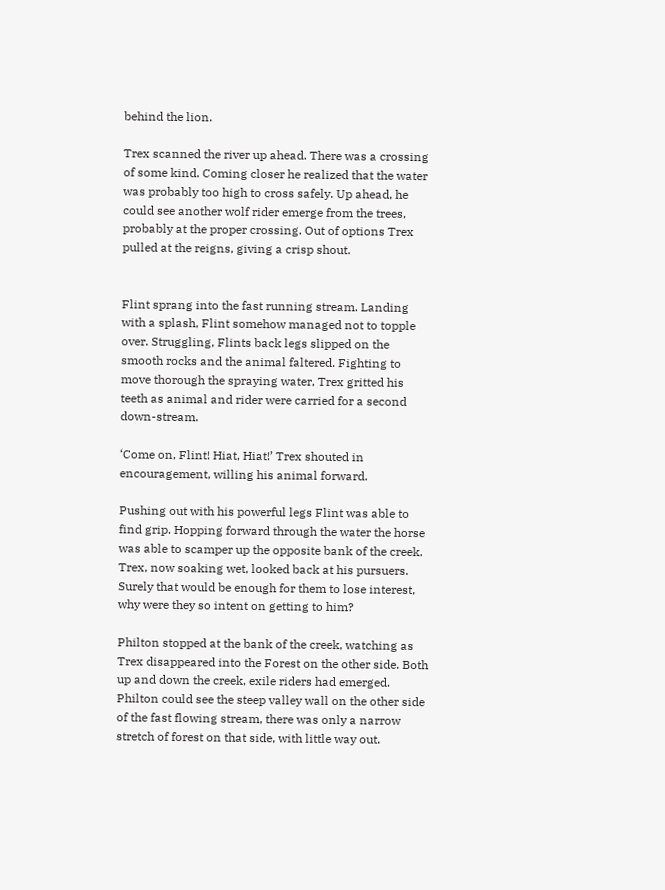behind the lion.

Trex scanned the river up ahead. There was a crossing of some kind. Coming closer he realized that the water was probably too high to cross safely. Up ahead, he could see another wolf rider emerge from the trees, probably at the proper crossing. Out of options Trex pulled at the reigns, giving a crisp shout.


Flint sprang into the fast running stream. Landing with a splash, Flint somehow managed not to topple over. Struggling, Flints back legs slipped on the smooth rocks and the animal faltered. Fighting to move thorough the spraying water, Trex gritted his teeth as animal and rider were carried for a second down-stream.

‘Come on, Flint! Hiat, Hiat!’ Trex shouted in encouragement, willing his animal forward.

Pushing out with his powerful legs Flint was able to find grip. Hopping forward through the water the horse was able to scamper up the opposite bank of the creek. Trex, now soaking wet, looked back at his pursuers. Surely that would be enough for them to lose interest, why were they so intent on getting to him?

Philton stopped at the bank of the creek, watching as Trex disappeared into the Forest on the other side. Both up and down the creek, exile riders had emerged. Philton could see the steep valley wall on the other side of the fast flowing stream, there was only a narrow stretch of forest on that side, with little way out.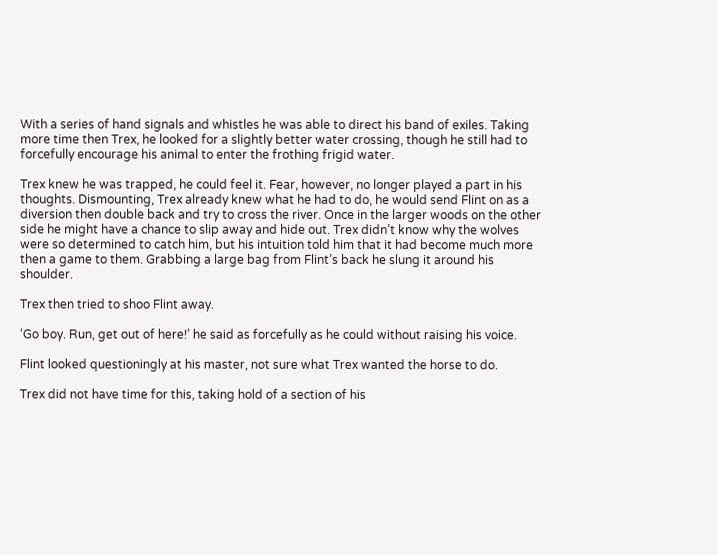With a series of hand signals and whistles he was able to direct his band of exiles. Taking more time then Trex, he looked for a slightly better water crossing, though he still had to forcefully encourage his animal to enter the frothing frigid water.

Trex knew he was trapped, he could feel it. Fear, however, no longer played a part in his thoughts. Dismounting, Trex already knew what he had to do, he would send Flint on as a diversion then double back and try to cross the river. Once in the larger woods on the other side he might have a chance to slip away and hide out. Trex didn’t know why the wolves were so determined to catch him, but his intuition told him that it had become much more then a game to them. Grabbing a large bag from Flint’s back he slung it around his shoulder.

Trex then tried to shoo Flint away.

‘Go boy. Run, get out of here!’ he said as forcefully as he could without raising his voice.

Flint looked questioningly at his master, not sure what Trex wanted the horse to do.

Trex did not have time for this, taking hold of a section of his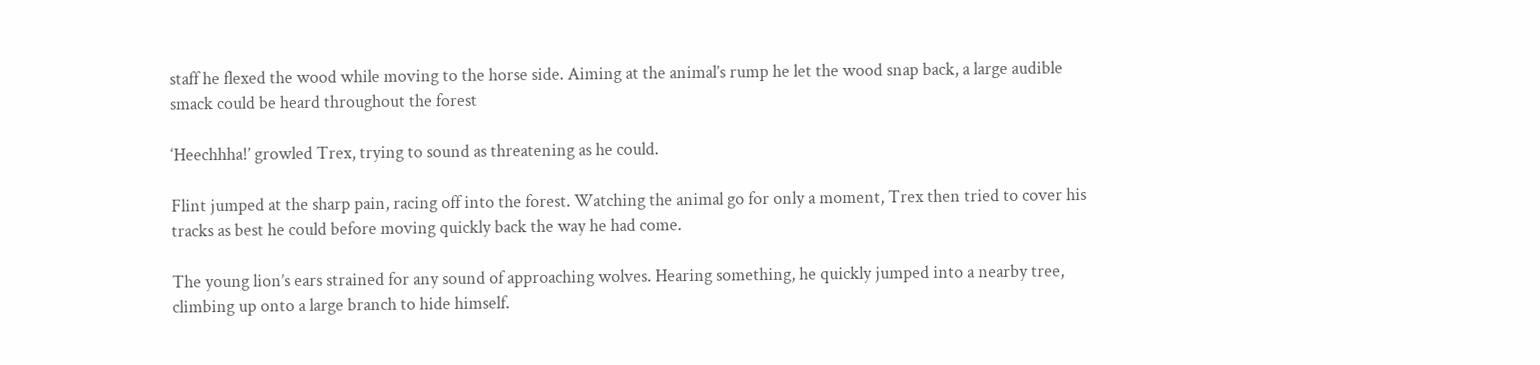staff he flexed the wood while moving to the horse side. Aiming at the animal’s rump he let the wood snap back, a large audible smack could be heard throughout the forest

‘Heechhha!’ growled Trex, trying to sound as threatening as he could.

Flint jumped at the sharp pain, racing off into the forest. Watching the animal go for only a moment, Trex then tried to cover his tracks as best he could before moving quickly back the way he had come.

The young lion’s ears strained for any sound of approaching wolves. Hearing something, he quickly jumped into a nearby tree, climbing up onto a large branch to hide himself.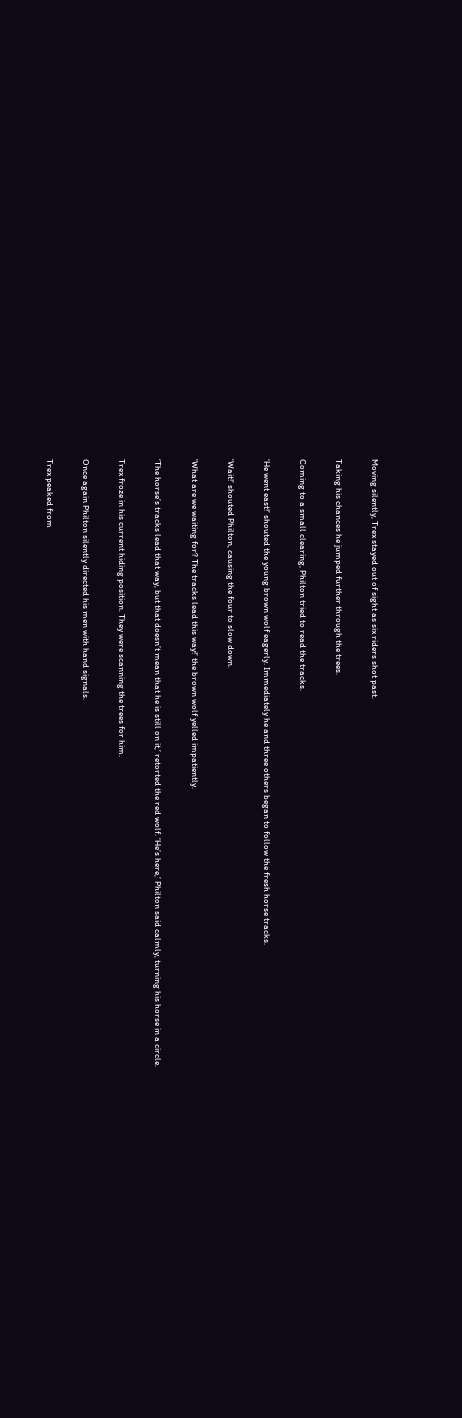Moving silently, Trex stayed out of sight as six riders shot past.

Taking his chances he jumped further through the trees.

Coming to a small clearing, Philton tried to read the tracks.

‘He went east!’ shouted the young brown wolf eagerly. Immediately he and three others began to follow the fresh horse tracks.

‘Wait!’ shouted Philton, causing the four to slow down.

‘What are we waiting for? The tracks lead this way!’ the brown wolf yelled impatiently.

‘The horse’s tracks lead that way, but that doesn’t mean that he is still on it,’ retorted the red wolf. ‘He’s here,’ Philton said calmly, turning his horse in a circle.

Trex froze in his current hiding position. They were scanning the trees for him.

Once again Philton silently directed his men with hand signals.

Trex peaked from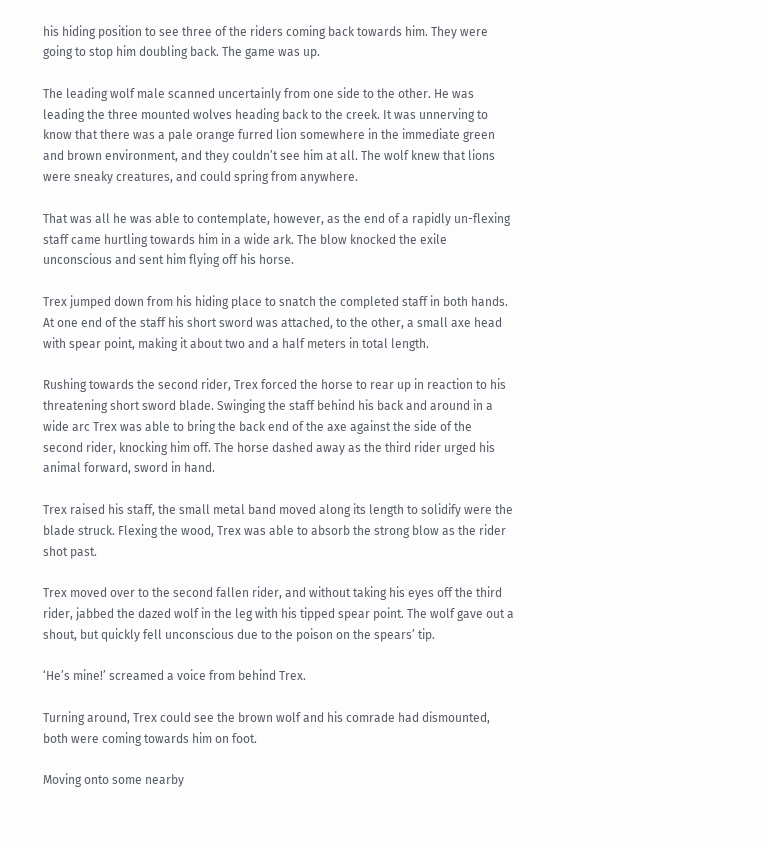his hiding position to see three of the riders coming back towards him. They were going to stop him doubling back. The game was up.

The leading wolf male scanned uncertainly from one side to the other. He was leading the three mounted wolves heading back to the creek. It was unnerving to know that there was a pale orange furred lion somewhere in the immediate green and brown environment, and they couldn’t see him at all. The wolf knew that lions were sneaky creatures, and could spring from anywhere.

That was all he was able to contemplate, however, as the end of a rapidly un-flexing staff came hurtling towards him in a wide ark. The blow knocked the exile unconscious and sent him flying off his horse.

Trex jumped down from his hiding place to snatch the completed staff in both hands. At one end of the staff his short sword was attached, to the other, a small axe head with spear point, making it about two and a half meters in total length.

Rushing towards the second rider, Trex forced the horse to rear up in reaction to his threatening short sword blade. Swinging the staff behind his back and around in a wide arc Trex was able to bring the back end of the axe against the side of the second rider, knocking him off. The horse dashed away as the third rider urged his animal forward, sword in hand.

Trex raised his staff, the small metal band moved along its length to solidify were the blade struck. Flexing the wood, Trex was able to absorb the strong blow as the rider shot past.

Trex moved over to the second fallen rider, and without taking his eyes off the third rider, jabbed the dazed wolf in the leg with his tipped spear point. The wolf gave out a shout, but quickly fell unconscious due to the poison on the spears’ tip.

‘He’s mine!’ screamed a voice from behind Trex.

Turning around, Trex could see the brown wolf and his comrade had dismounted, both were coming towards him on foot.

Moving onto some nearby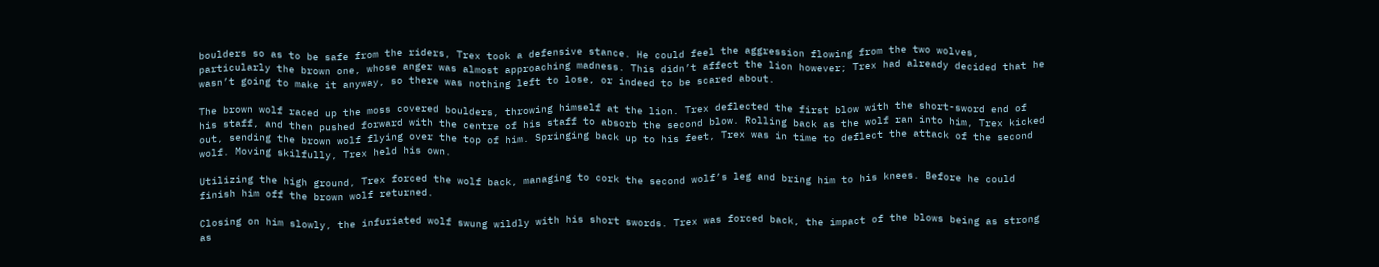boulders so as to be safe from the riders, Trex took a defensive stance. He could feel the aggression flowing from the two wolves, particularly the brown one, whose anger was almost approaching madness. This didn’t affect the lion however; Trex had already decided that he wasn’t going to make it anyway, so there was nothing left to lose, or indeed to be scared about.

The brown wolf raced up the moss covered boulders, throwing himself at the lion. Trex deflected the first blow with the short-sword end of his staff, and then pushed forward with the centre of his staff to absorb the second blow. Rolling back as the wolf ran into him, Trex kicked out, sending the brown wolf flying over the top of him. Springing back up to his feet, Trex was in time to deflect the attack of the second wolf. Moving skilfully, Trex held his own.

Utilizing the high ground, Trex forced the wolf back, managing to cork the second wolf’s leg and bring him to his knees. Before he could finish him off the brown wolf returned.

Closing on him slowly, the infuriated wolf swung wildly with his short swords. Trex was forced back, the impact of the blows being as strong as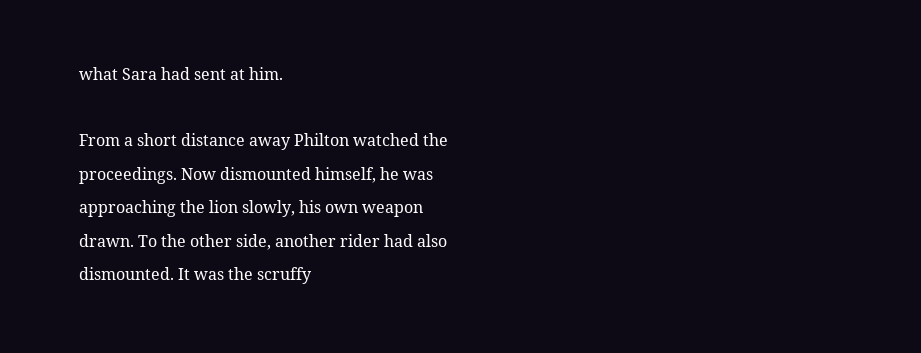what Sara had sent at him.

From a short distance away Philton watched the proceedings. Now dismounted himself, he was approaching the lion slowly, his own weapon drawn. To the other side, another rider had also dismounted. It was the scruffy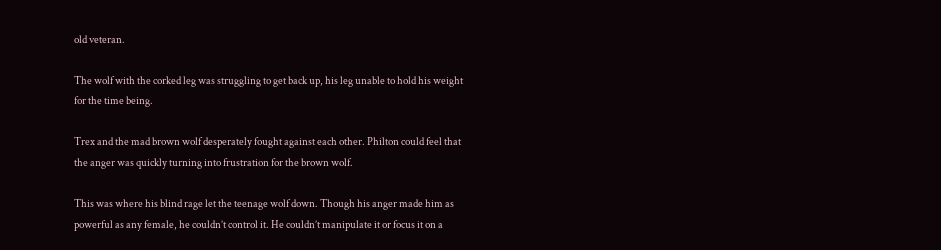old veteran.

The wolf with the corked leg was struggling to get back up, his leg unable to hold his weight for the time being.

Trex and the mad brown wolf desperately fought against each other. Philton could feel that the anger was quickly turning into frustration for the brown wolf.

This was where his blind rage let the teenage wolf down. Though his anger made him as powerful as any female, he couldn’t control it. He couldn’t manipulate it or focus it on a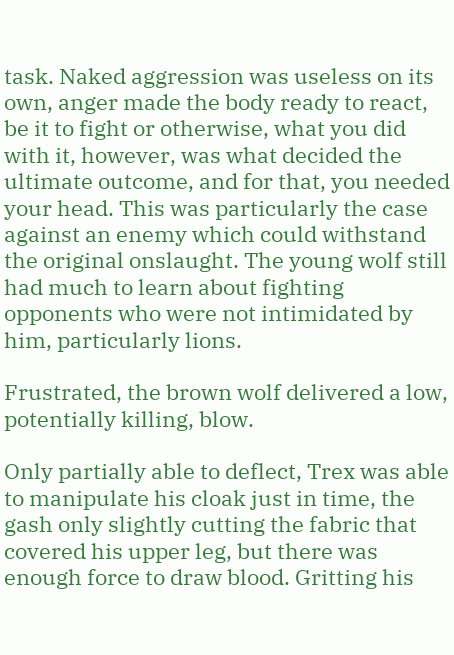task. Naked aggression was useless on its own, anger made the body ready to react, be it to fight or otherwise, what you did with it, however, was what decided the ultimate outcome, and for that, you needed your head. This was particularly the case against an enemy which could withstand the original onslaught. The young wolf still had much to learn about fighting opponents who were not intimidated by him, particularly lions.

Frustrated, the brown wolf delivered a low, potentially killing, blow.

Only partially able to deflect, Trex was able to manipulate his cloak just in time, the gash only slightly cutting the fabric that covered his upper leg, but there was enough force to draw blood. Gritting his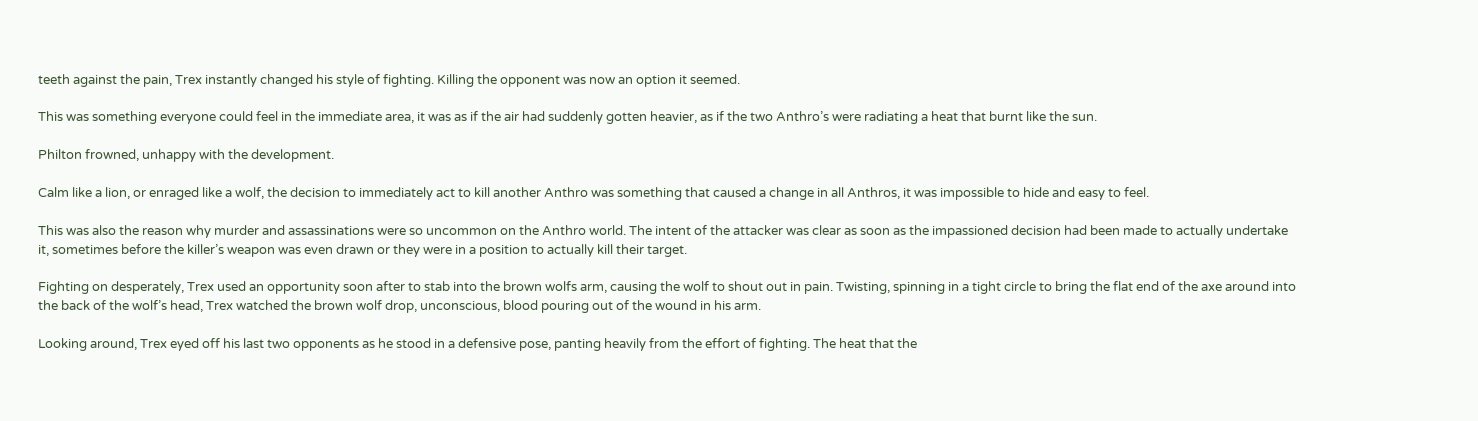teeth against the pain, Trex instantly changed his style of fighting. Killing the opponent was now an option it seemed.

This was something everyone could feel in the immediate area, it was as if the air had suddenly gotten heavier, as if the two Anthro’s were radiating a heat that burnt like the sun.

Philton frowned, unhappy with the development.

Calm like a lion, or enraged like a wolf, the decision to immediately act to kill another Anthro was something that caused a change in all Anthros, it was impossible to hide and easy to feel.

This was also the reason why murder and assassinations were so uncommon on the Anthro world. The intent of the attacker was clear as soon as the impassioned decision had been made to actually undertake it, sometimes before the killer’s weapon was even drawn or they were in a position to actually kill their target.

Fighting on desperately, Trex used an opportunity soon after to stab into the brown wolfs arm, causing the wolf to shout out in pain. Twisting, spinning in a tight circle to bring the flat end of the axe around into the back of the wolf’s head, Trex watched the brown wolf drop, unconscious, blood pouring out of the wound in his arm.

Looking around, Trex eyed off his last two opponents as he stood in a defensive pose, panting heavily from the effort of fighting. The heat that the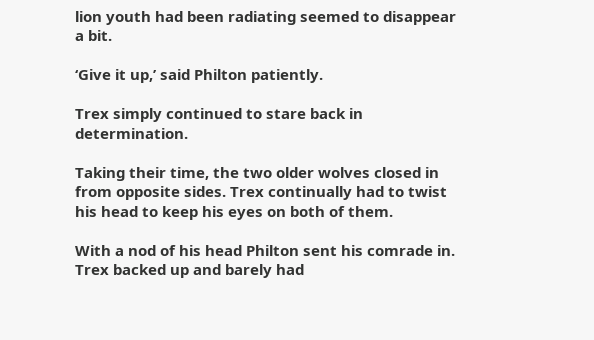lion youth had been radiating seemed to disappear a bit.

‘Give it up,’ said Philton patiently.

Trex simply continued to stare back in determination.

Taking their time, the two older wolves closed in from opposite sides. Trex continually had to twist his head to keep his eyes on both of them.

With a nod of his head Philton sent his comrade in. Trex backed up and barely had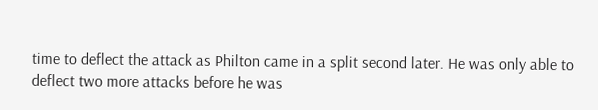time to deflect the attack as Philton came in a split second later. He was only able to deflect two more attacks before he was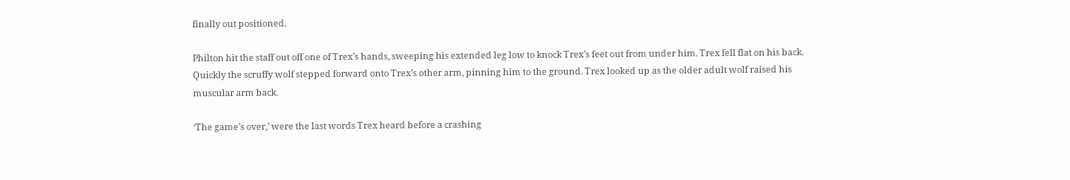finally out positioned.

Philton hit the staff out off one of Trex’s hands, sweeping his extended leg low to knock Trex’s feet out from under him. Trex fell flat on his back. Quickly the scruffy wolf stepped forward onto Trex’s other arm, pinning him to the ground. Trex looked up as the older adult wolf raised his muscular arm back.

‘The game’s over,’ were the last words Trex heard before a crashing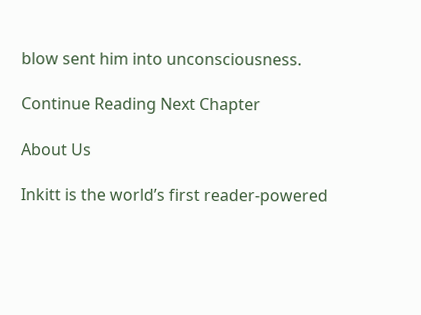blow sent him into unconsciousness.

Continue Reading Next Chapter

About Us

Inkitt is the world’s first reader-powered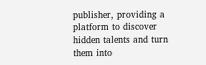publisher, providing a platform to discover hidden talents and turn them into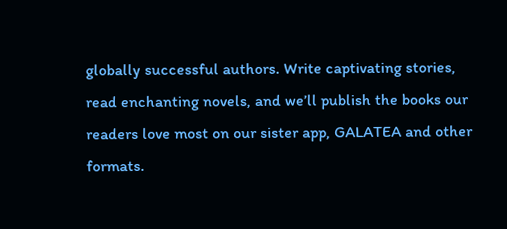globally successful authors. Write captivating stories, read enchanting novels, and we’ll publish the books our readers love most on our sister app, GALATEA and other formats.